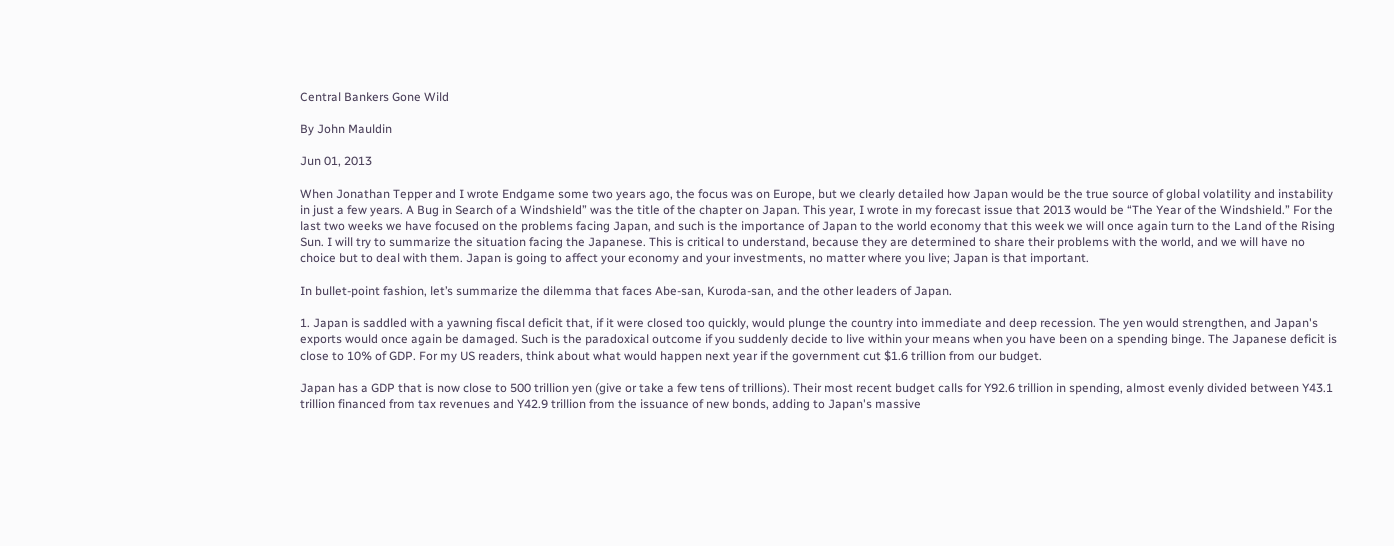Central Bankers Gone Wild

By John Mauldin

Jun 01, 2013

When Jonathan Tepper and I wrote Endgame some two years ago, the focus was on Europe, but we clearly detailed how Japan would be the true source of global volatility and instability in just a few years. A Bug in Search of a Windshield” was the title of the chapter on Japan. This year, I wrote in my forecast issue that 2013 would be “The Year of the Windshield.” For the last two weeks we have focused on the problems facing Japan, and such is the importance of Japan to the world economy that this week we will once again turn to the Land of the Rising Sun. I will try to summarize the situation facing the Japanese. This is critical to understand, because they are determined to share their problems with the world, and we will have no choice but to deal with them. Japan is going to affect your economy and your investments, no matter where you live; Japan is that important.

In bullet-point fashion, let’s summarize the dilemma that faces Abe-san, Kuroda-san, and the other leaders of Japan.

1. Japan is saddled with a yawning fiscal deficit that, if it were closed too quickly, would plunge the country into immediate and deep recession. The yen would strengthen, and Japan's exports would once again be damaged. Such is the paradoxical outcome if you suddenly decide to live within your means when you have been on a spending binge. The Japanese deficit is close to 10% of GDP. For my US readers, think about what would happen next year if the government cut $1.6 trillion from our budget.

Japan has a GDP that is now close to 500 trillion yen (give or take a few tens of trillions). Their most recent budget calls for Y92.6 trillion in spending, almost evenly divided between Y43.1 trillion financed from tax revenues and Y42.9 trillion from the issuance of new bonds, adding to Japan's massive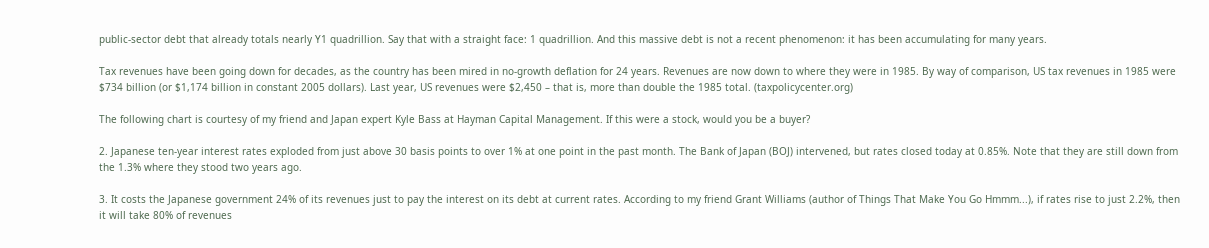public-sector debt that already totals nearly Y1 quadrillion. Say that with a straight face: 1 quadrillion. And this massive debt is not a recent phenomenon: it has been accumulating for many years.

Tax revenues have been going down for decades, as the country has been mired in no-growth deflation for 24 years. Revenues are now down to where they were in 1985. By way of comparison, US tax revenues in 1985 were $734 billion (or $1,174 billion in constant 2005 dollars). Last year, US revenues were $2,450 – that is, more than double the 1985 total. (taxpolicycenter.org)

The following chart is courtesy of my friend and Japan expert Kyle Bass at Hayman Capital Management. If this were a stock, would you be a buyer?

2. Japanese ten-year interest rates exploded from just above 30 basis points to over 1% at one point in the past month. The Bank of Japan (BOJ) intervened, but rates closed today at 0.85%. Note that they are still down from the 1.3% where they stood two years ago.

3. It costs the Japanese government 24% of its revenues just to pay the interest on its debt at current rates. According to my friend Grant Williams (author of Things That Make You Go Hmmm...), if rates rise to just 2.2%, then it will take 80% of revenues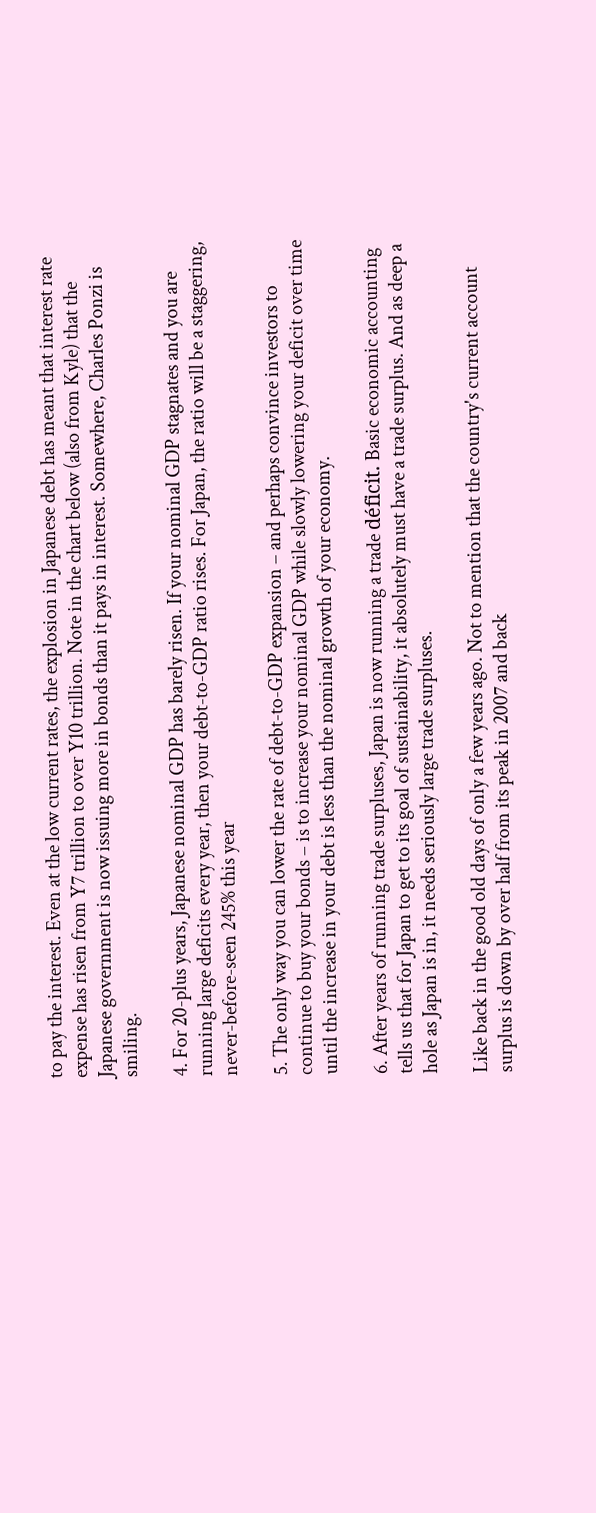to pay the interest. Even at the low current rates, the explosion in Japanese debt has meant that interest rate expense has risen from Y7 trillion to over Y10 trillion. Note in the chart below (also from Kyle) that the Japanese government is now issuing more in bonds than it pays in interest. Somewhere, Charles Ponzi is smiling.

4. For 20-plus years, Japanese nominal GDP has barely risen. If your nominal GDP stagnates and you are running large deficits every year, then your debt-to-GDP ratio rises. For Japan, the ratio will be a staggering, never-before-seen 245% this year

5. The only way you can lower the rate of debt-to-GDP expansion – and perhaps convince investors to continue to buy your bonds – is to increase your nominal GDP while slowly lowering your deficit over time until the increase in your debt is less than the nominal growth of your economy.

6. After years of running trade surpluses, Japan is now running a trade déficit. Basic economic accounting tells us that for Japan to get to its goal of sustainability, it absolutely must have a trade surplus. And as deep a hole as Japan is in, it needs seriously large trade surpluses.

Like back in the good old days of only a few years ago. Not to mention that the country's current account surplus is down by over half from its peak in 2007 and back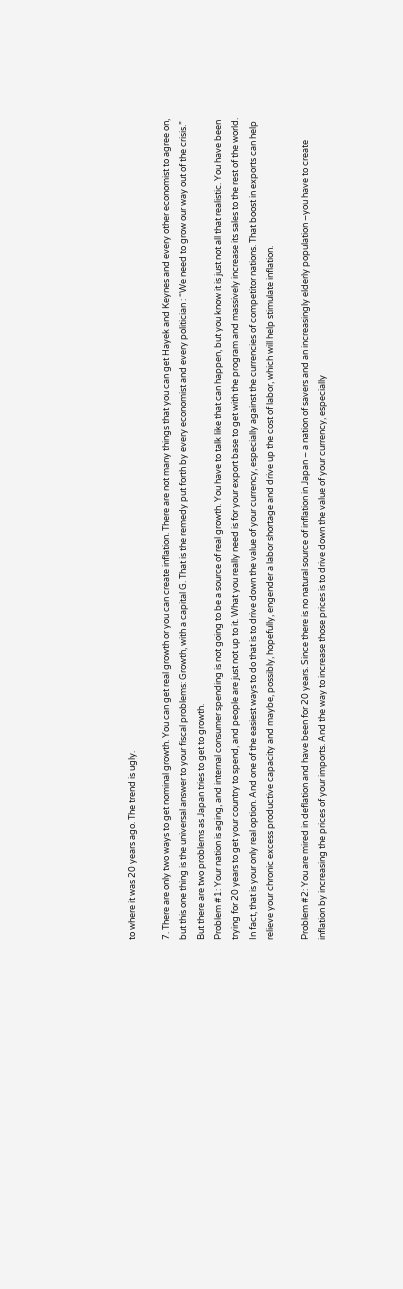to where it was 20 years ago. The trend is ugly.

7. There are only two ways to get nominal growth. You can get real growth or you can create inflation. There are not many things that you can get Hayek and Keynes and every other economist to agree on, but this one thing is the universal answer to your fiscal problems: Growth, with a capital G. That is the remedy put forth by every economist and every politician : “We need to grow our way out of the crisis.” But there are two problems as Japan tries to get to growth.
Problem #1: Your nation is aging, and internal consumer spending is not going to be a source of real growth. You have to talk like that can happen, but you know it is just not all that realistic. You have been trying for 20 years to get your country to spend, and people are just not up to it. What you really need is for your export base to get with the program and massively increase its sales to the rest of the world. In fact, that is your only real option. And one of the easiest ways to do that is to drive down the value of your currency, especially against the currencies of competitor nations. That boost in exports can help relieve your chronic excess productive capacity and maybe, possibly, hopefully, engender a labor shortage and drive up the cost of labor, which will help stimulate inflation.

Problem #2: You are mired in deflation and have been for 20 years. Since there is no natural source of inflation in Japan – a nation of savers and an increasingly elderly population –you have to create inflation by increasing the prices of your imports. And the way to increase those prices is to drive down the value of your currency, especially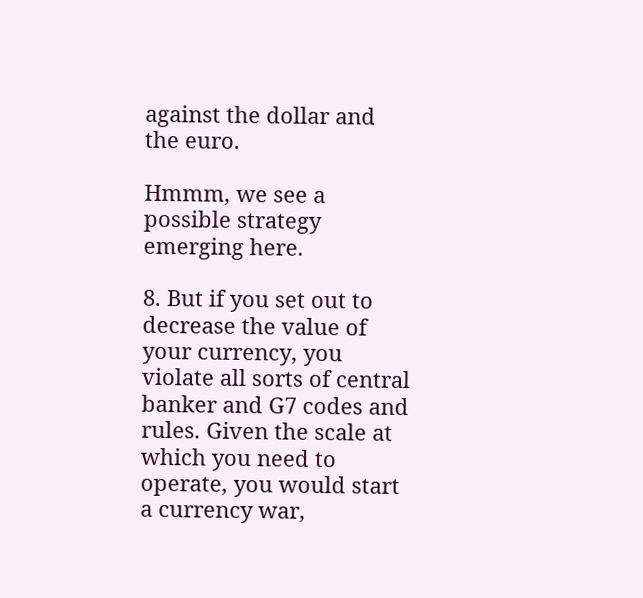against the dollar and the euro.

Hmmm, we see a possible strategy emerging here.

8. But if you set out to decrease the value of your currency, you violate all sorts of central banker and G7 codes and rules. Given the scale at which you need to operate, you would start a currency war,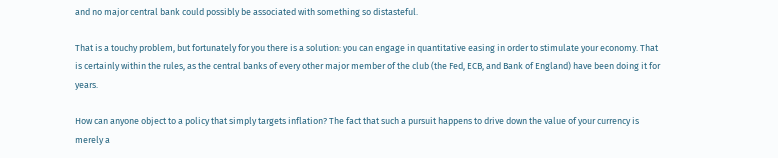and no major central bank could possibly be associated with something so distasteful.

That is a touchy problem, but fortunately for you there is a solution: you can engage in quantitative easing in order to stimulate your economy. That is certainly within the rules, as the central banks of every other major member of the club (the Fed, ECB, and Bank of England) have been doing it for years.

How can anyone object to a policy that simply targets inflation? The fact that such a pursuit happens to drive down the value of your currency is merely a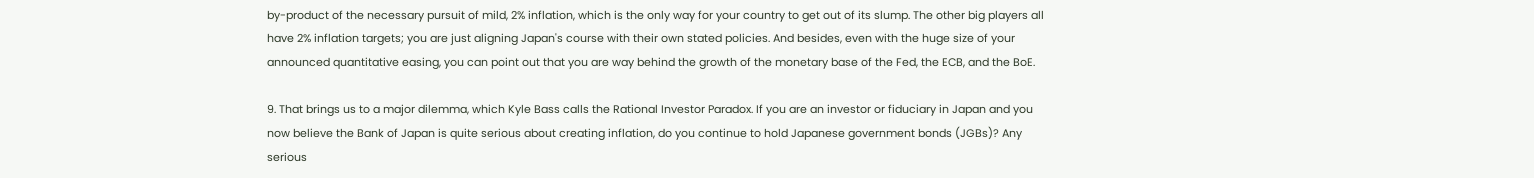by-product of the necessary pursuit of mild, 2% inflation, which is the only way for your country to get out of its slump. The other big players all have 2% inflation targets; you are just aligning Japan's course with their own stated policies. And besides, even with the huge size of your announced quantitative easing, you can point out that you are way behind the growth of the monetary base of the Fed, the ECB, and the BoE.

9. That brings us to a major dilemma, which Kyle Bass calls the Rational Investor Paradox. If you are an investor or fiduciary in Japan and you now believe the Bank of Japan is quite serious about creating inflation, do you continue to hold Japanese government bonds (JGBs)? Any serious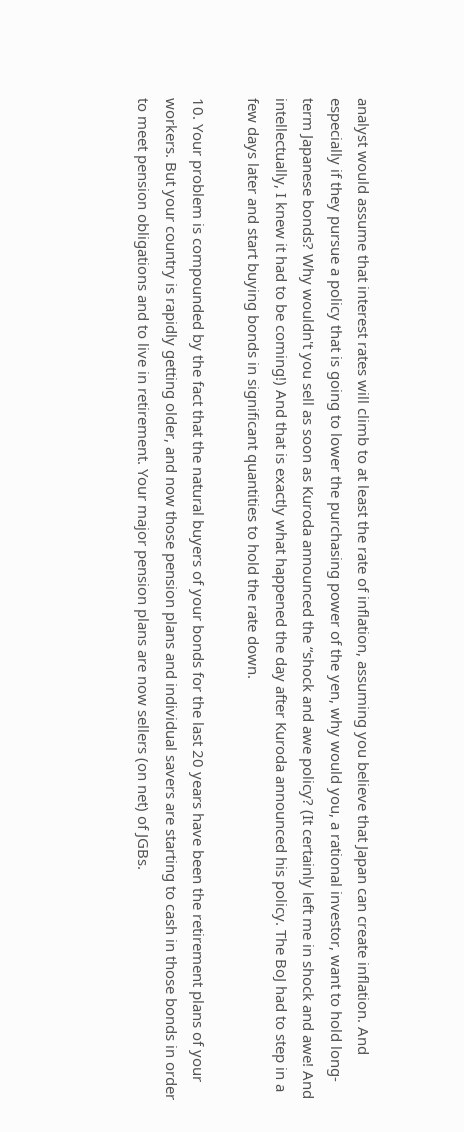analyst would assume that interest rates will climb to at least the rate of inflation, assuming you believe that Japan can create inflation. And especially if they pursue a policy that is going to lower the purchasing power of the yen, why would you, a rational investor, want to hold long-term Japanese bonds? Why wouldn't you sell as soon as Kuroda announced the “shock and awe policy? (It certainly left me in shock and awe! And intellectually, I knew it had to be coming!) And that is exactly what happened the day after Kuroda announced his policy. The BoJ had to step in a few days later and start buying bonds in significant quantities to hold the rate down.

10. Your problem is compounded by the fact that the natural buyers of your bonds for the last 20 years have been the retirement plans of your workers. But your country is rapidly getting older, and now those pension plans and individual savers are starting to cash in those bonds in order to meet pension obligations and to live in retirement. Your major pension plans are now sellers (on net) of JGBs.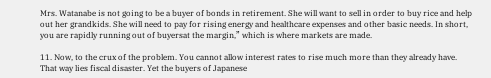Mrs. Watanabe is not going to be a buyer of bonds in retirement. She will want to sell in order to buy rice and help out her grandkids. She will need to pay for rising energy and healthcare expenses and other basic needs. In short, you are rapidly running out of buyersat the margin,” which is where markets are made.

11. Now, to the crux of the problem. You cannot allow interest rates to rise much more than they already have. That way lies fiscal disaster. Yet the buyers of Japanese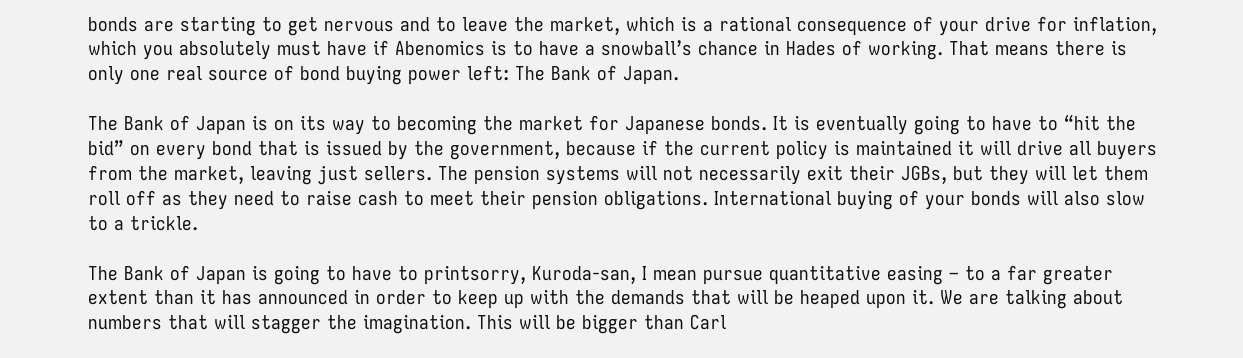bonds are starting to get nervous and to leave the market, which is a rational consequence of your drive for inflation, which you absolutely must have if Abenomics is to have a snowball’s chance in Hades of working. That means there is only one real source of bond buying power left: The Bank of Japan.

The Bank of Japan is on its way to becoming the market for Japanese bonds. It is eventually going to have to “hit the bid” on every bond that is issued by the government, because if the current policy is maintained it will drive all buyers from the market, leaving just sellers. The pension systems will not necessarily exit their JGBs, but they will let them roll off as they need to raise cash to meet their pension obligations. International buying of your bonds will also slow to a trickle.

The Bank of Japan is going to have to printsorry, Kuroda-san, I mean pursue quantitative easing – to a far greater extent than it has announced in order to keep up with the demands that will be heaped upon it. We are talking about numbers that will stagger the imagination. This will be bigger than Carl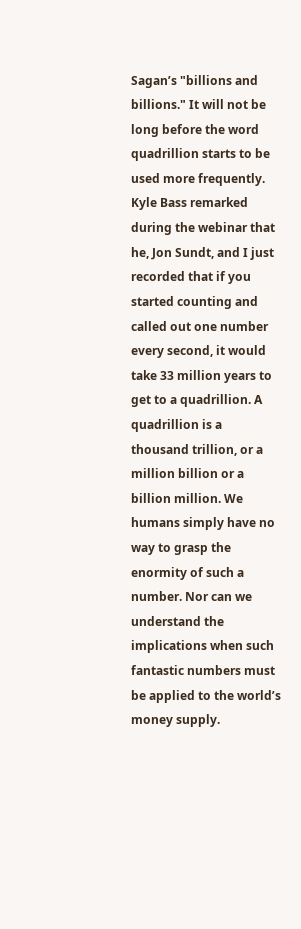Sagan’s "billions and billions." It will not be long before the word quadrillion starts to be used more frequently. Kyle Bass remarked during the webinar that he, Jon Sundt, and I just recorded that if you started counting and called out one number every second, it would take 33 million years to get to a quadrillion. A quadrillion is a thousand trillion, or a million billion or a billion million. We humans simply have no way to grasp the enormity of such a number. Nor can we understand the implications when such fantastic numbers must be applied to the world’s money supply.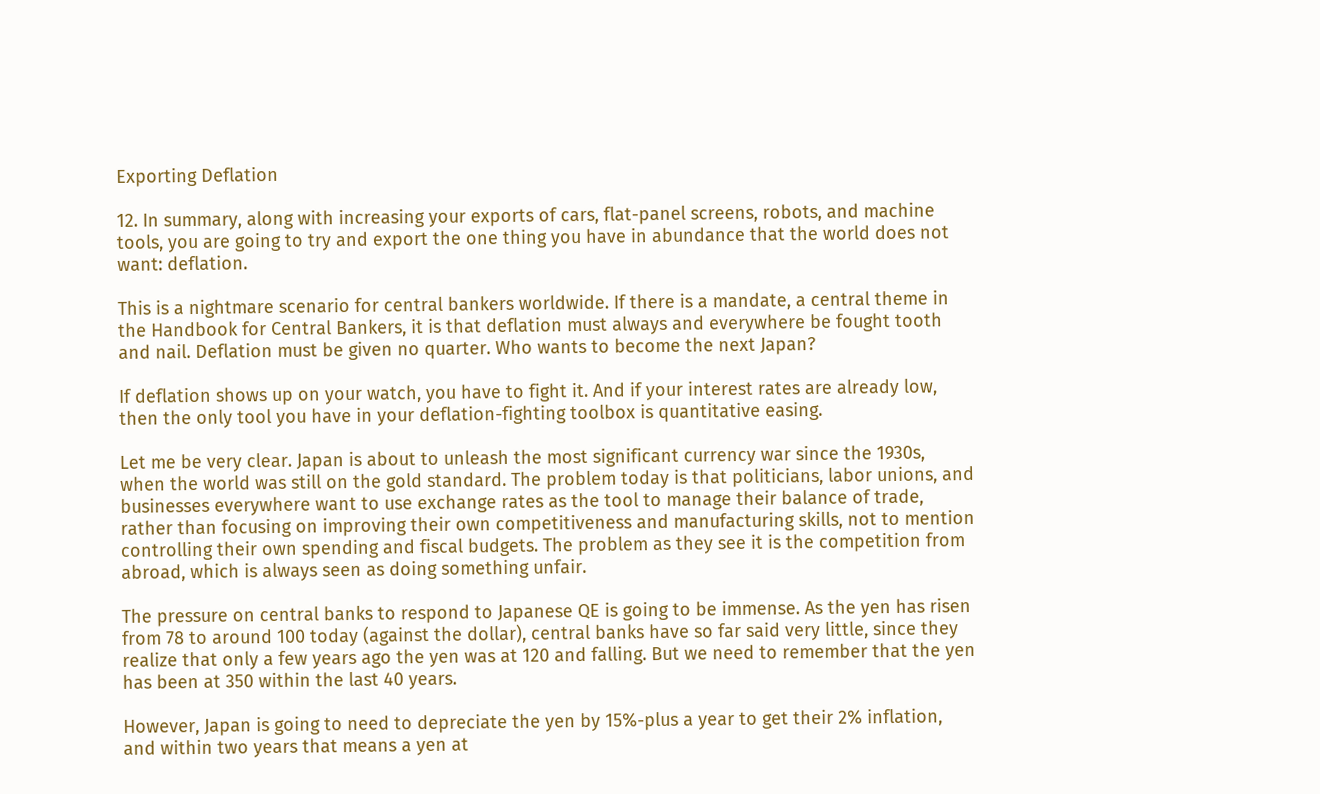Exporting Deflation

12. In summary, along with increasing your exports of cars, flat-panel screens, robots, and machine tools, you are going to try and export the one thing you have in abundance that the world does not want: deflation.

This is a nightmare scenario for central bankers worldwide. If there is a mandate, a central theme in the Handbook for Central Bankers, it is that deflation must always and everywhere be fought tooth and nail. Deflation must be given no quarter. Who wants to become the next Japan?

If deflation shows up on your watch, you have to fight it. And if your interest rates are already low, then the only tool you have in your deflation-fighting toolbox is quantitative easing.

Let me be very clear. Japan is about to unleash the most significant currency war since the 1930s, when the world was still on the gold standard. The problem today is that politicians, labor unions, and businesses everywhere want to use exchange rates as the tool to manage their balance of trade, rather than focusing on improving their own competitiveness and manufacturing skills, not to mention controlling their own spending and fiscal budgets. The problem as they see it is the competition from abroad, which is always seen as doing something unfair.

The pressure on central banks to respond to Japanese QE is going to be immense. As the yen has risen from 78 to around 100 today (against the dollar), central banks have so far said very little, since they realize that only a few years ago the yen was at 120 and falling. But we need to remember that the yen has been at 350 within the last 40 years.

However, Japan is going to need to depreciate the yen by 15%-plus a year to get their 2% inflation, and within two years that means a yen at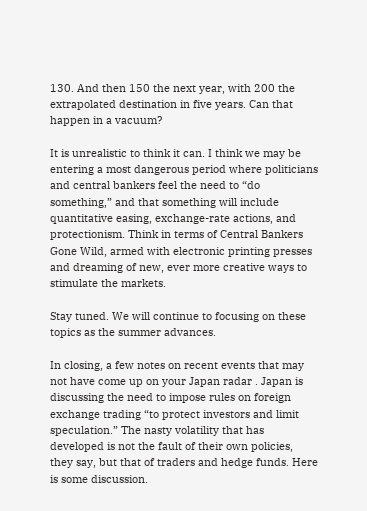130. And then 150 the next year, with 200 the extrapolated destination in five years. Can that happen in a vacuum?

It is unrealistic to think it can. I think we may be entering a most dangerous period where politicians and central bankers feel the need to “do something,” and that something will include quantitative easing, exchange-rate actions, and protectionism. Think in terms of Central Bankers Gone Wild, armed with electronic printing presses and dreaming of new, ever more creative ways to stimulate the markets.

Stay tuned. We will continue to focusing on these topics as the summer advances.

In closing, a few notes on recent events that may not have come up on your Japan radar . Japan is discussing the need to impose rules on foreign exchange trading “to protect investors and limit speculation.” The nasty volatility that has developed is not the fault of their own policies, they say, but that of traders and hedge funds. Here is some discussion.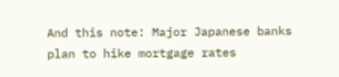And this note: Major Japanese banks plan to hike mortgage rates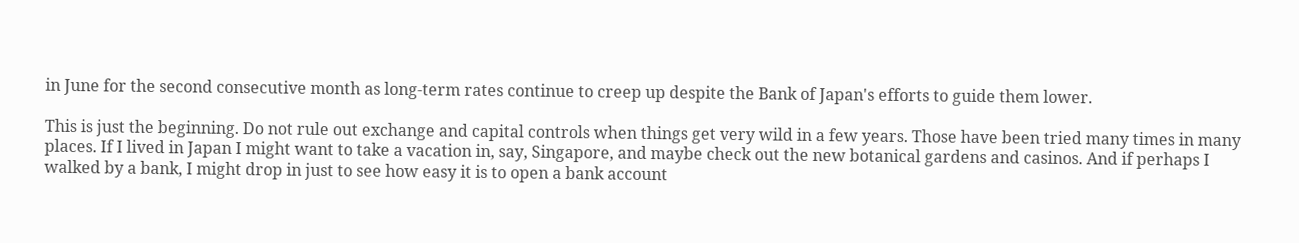in June for the second consecutive month as long-term rates continue to creep up despite the Bank of Japan's efforts to guide them lower.

This is just the beginning. Do not rule out exchange and capital controls when things get very wild in a few years. Those have been tried many times in many places. If I lived in Japan I might want to take a vacation in, say, Singapore, and maybe check out the new botanical gardens and casinos. And if perhaps I walked by a bank, I might drop in just to see how easy it is to open a bank account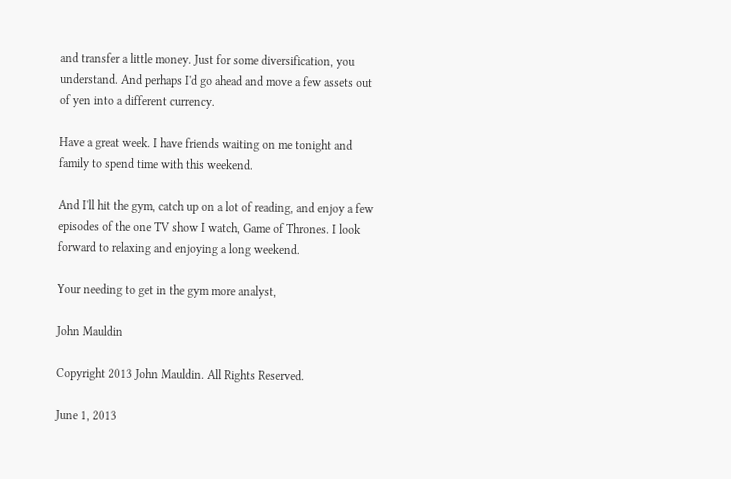and transfer a little money. Just for some diversification, you understand. And perhaps I'd go ahead and move a few assets out of yen into a different currency.

Have a great week. I have friends waiting on me tonight and family to spend time with this weekend.

And I'll hit the gym, catch up on a lot of reading, and enjoy a few episodes of the one TV show I watch, Game of Thrones. I look forward to relaxing and enjoying a long weekend.

Your needing to get in the gym more analyst,

John Mauldin

Copyright 2013 John Mauldin. All Rights Reserved.

June 1, 2013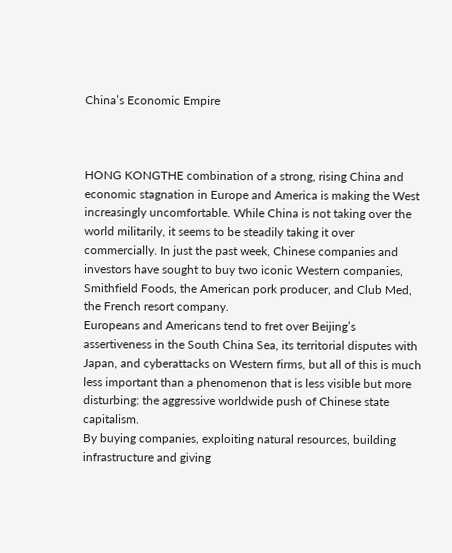China’s Economic Empire



HONG KONGTHE combination of a strong, rising China and economic stagnation in Europe and America is making the West increasingly uncomfortable. While China is not taking over the world militarily, it seems to be steadily taking it over commercially. In just the past week, Chinese companies and investors have sought to buy two iconic Western companies, Smithfield Foods, the American pork producer, and Club Med, the French resort company.
Europeans and Americans tend to fret over Beijing’s assertiveness in the South China Sea, its territorial disputes with Japan, and cyberattacks on Western firms, but all of this is much less important than a phenomenon that is less visible but more disturbing: the aggressive worldwide push of Chinese state capitalism.
By buying companies, exploiting natural resources, building infrastructure and giving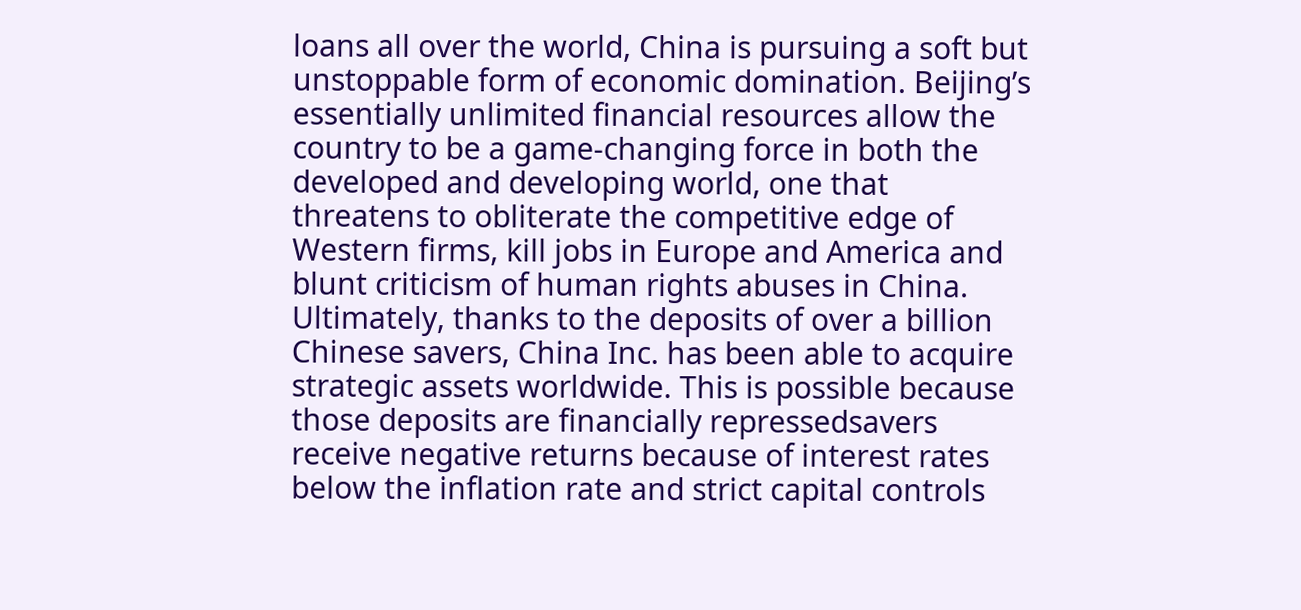loans all over the world, China is pursuing a soft but unstoppable form of economic domination. Beijing’s essentially unlimited financial resources allow the country to be a game-changing force in both the developed and developing world, one that threatens to obliterate the competitive edge of Western firms, kill jobs in Europe and America and blunt criticism of human rights abuses in China.
Ultimately, thanks to the deposits of over a billion Chinese savers, China Inc. has been able to acquire strategic assets worldwide. This is possible because those deposits are financially repressedsavers receive negative returns because of interest rates below the inflation rate and strict capital controls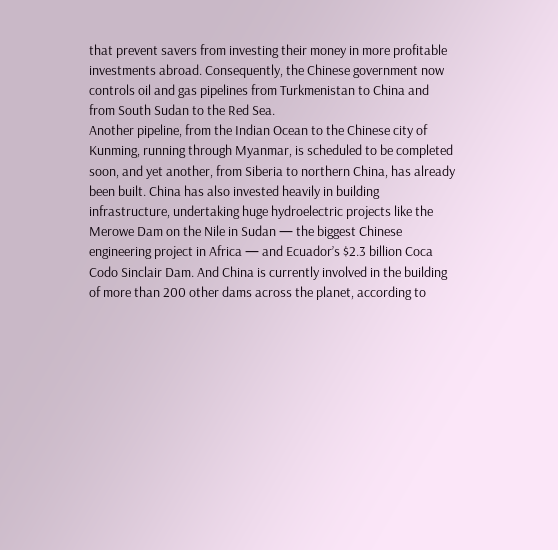that prevent savers from investing their money in more profitable investments abroad. Consequently, the Chinese government now controls oil and gas pipelines from Turkmenistan to China and from South Sudan to the Red Sea.
Another pipeline, from the Indian Ocean to the Chinese city of Kunming, running through Myanmar, is scheduled to be completed soon, and yet another, from Siberia to northern China, has already been built. China has also invested heavily in building infrastructure, undertaking huge hydroelectric projects like the Merowe Dam on the Nile in Sudan — the biggest Chinese engineering project in Africa — and Ecuador’s $2.3 billion Coca Codo Sinclair Dam. And China is currently involved in the building of more than 200 other dams across the planet, according to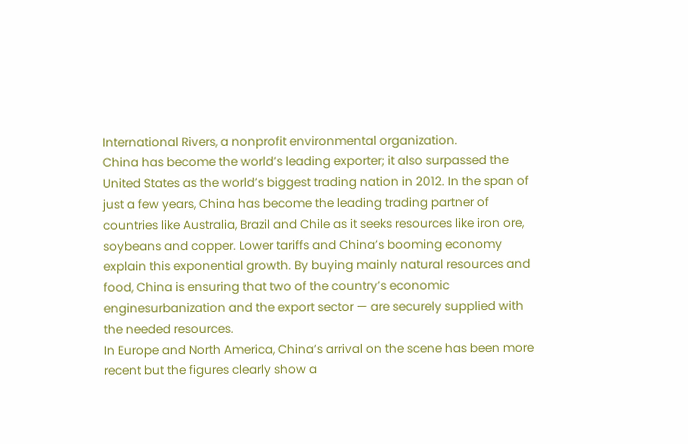International Rivers, a nonprofit environmental organization.
China has become the world’s leading exporter; it also surpassed the United States as the world’s biggest trading nation in 2012. In the span of just a few years, China has become the leading trading partner of countries like Australia, Brazil and Chile as it seeks resources like iron ore, soybeans and copper. Lower tariffs and China’s booming economy explain this exponential growth. By buying mainly natural resources and food, China is ensuring that two of the country’s economic enginesurbanization and the export sector — are securely supplied with the needed resources.
In Europe and North America, China’s arrival on the scene has been more recent but the figures clearly show a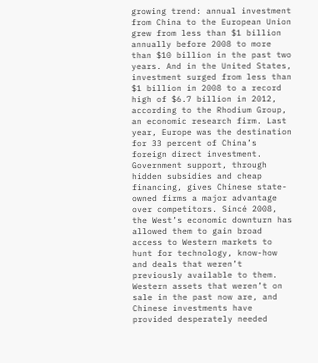growing trend: annual investment from China to the European Union grew from less than $1 billion annually before 2008 to more than $10 billion in the past two years. And in the United States, investment surged from less than $1 billion in 2008 to a record high of $6.7 billion in 2012, according to the Rhodium Group, an economic research firm. Last year, Europe was the destination for 33 percent of China’s foreign direct investment.
Government support, through hidden subsidies and cheap financing, gives Chinese state-owned firms a major advantage over competitors. Sincé 2008, the West’s economic downturn has allowed them to gain broad access to Western markets to hunt for technology, know-how and deals that weren’t previously available to them. Western assets that weren’t on sale in the past now are, and Chinese investments have provided desperately needed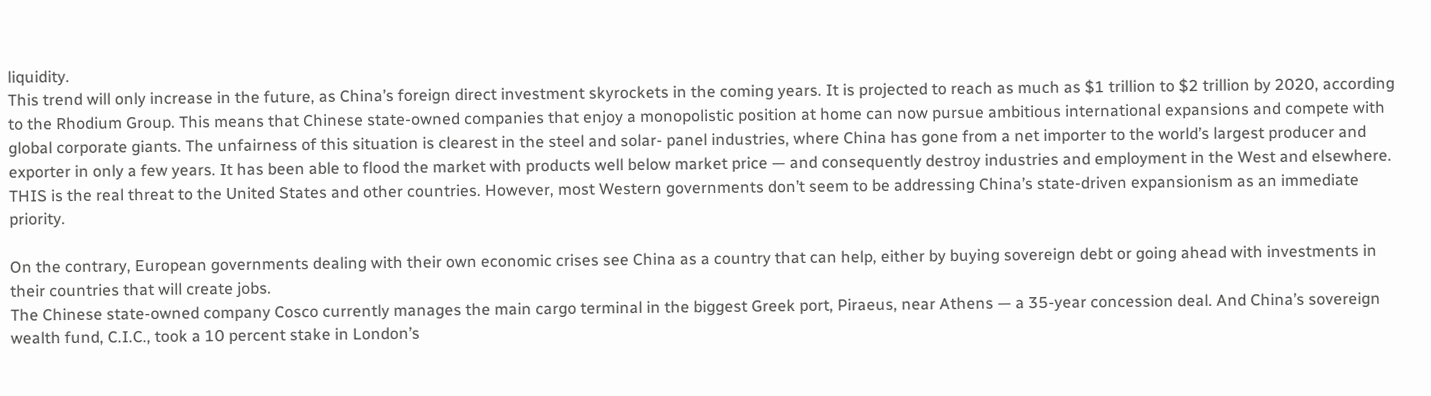liquidity.
This trend will only increase in the future, as China’s foreign direct investment skyrockets in the coming years. It is projected to reach as much as $1 trillion to $2 trillion by 2020, according to the Rhodium Group. This means that Chinese state-owned companies that enjoy a monopolistic position at home can now pursue ambitious international expansions and compete with global corporate giants. The unfairness of this situation is clearest in the steel and solar- panel industries, where China has gone from a net importer to the world’s largest producer and exporter in only a few years. It has been able to flood the market with products well below market price — and consequently destroy industries and employment in the West and elsewhere.
THIS is the real threat to the United States and other countries. However, most Western governments don’t seem to be addressing China’s state-driven expansionism as an immediate priority.

On the contrary, European governments dealing with their own economic crises see China as a country that can help, either by buying sovereign debt or going ahead with investments in their countries that will create jobs.
The Chinese state-owned company Cosco currently manages the main cargo terminal in the biggest Greek port, Piraeus, near Athens — a 35-year concession deal. And China’s sovereign wealth fund, C.I.C., took a 10 percent stake in London’s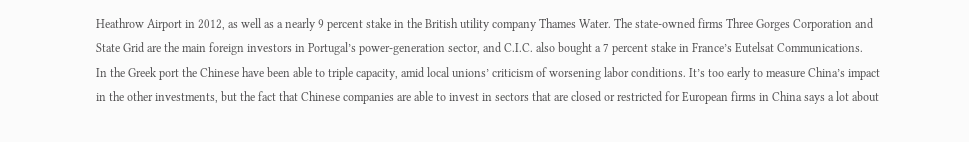Heathrow Airport in 2012, as well as a nearly 9 percent stake in the British utility company Thames Water. The state-owned firms Three Gorges Corporation and State Grid are the main foreign investors in Portugal’s power-generation sector, and C.I.C. also bought a 7 percent stake in France’s Eutelsat Communications.
In the Greek port the Chinese have been able to triple capacity, amid local unions’ criticism of worsening labor conditions. It’s too early to measure China’s impact in the other investments, but the fact that Chinese companies are able to invest in sectors that are closed or restricted for European firms in China says a lot about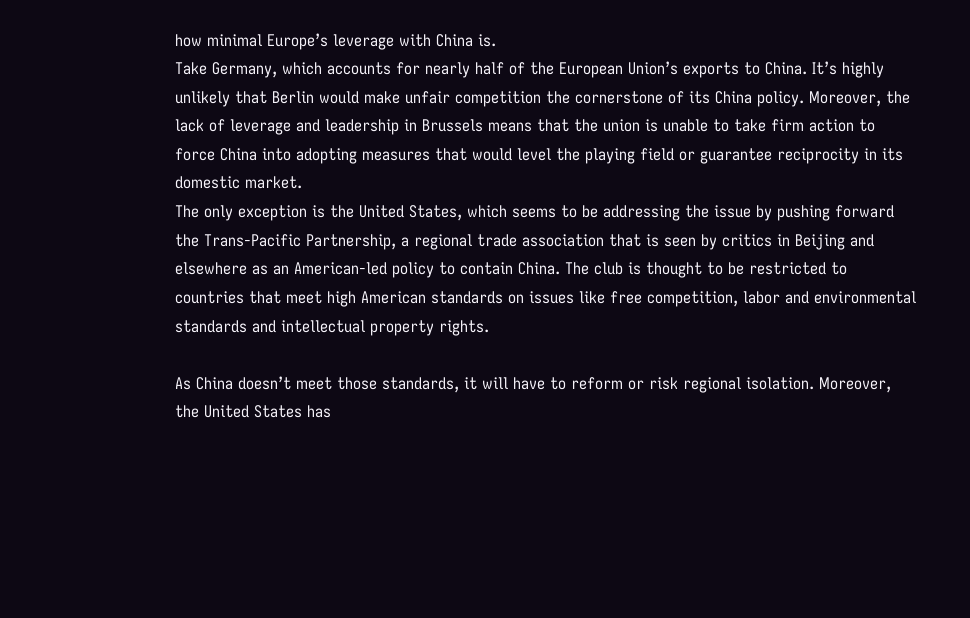how minimal Europe’s leverage with China is.
Take Germany, which accounts for nearly half of the European Union’s exports to China. It’s highly unlikely that Berlin would make unfair competition the cornerstone of its China policy. Moreover, the lack of leverage and leadership in Brussels means that the union is unable to take firm action to force China into adopting measures that would level the playing field or guarantee reciprocity in its domestic market.
The only exception is the United States, which seems to be addressing the issue by pushing forward the Trans-Pacific Partnership, a regional trade association that is seen by critics in Beijing and elsewhere as an American-led policy to contain China. The club is thought to be restricted to countries that meet high American standards on issues like free competition, labor and environmental standards and intellectual property rights.

As China doesn’t meet those standards, it will have to reform or risk regional isolation. Moreover, the United States has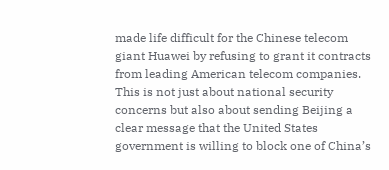made life difficult for the Chinese telecom giant Huawei by refusing to grant it contracts from leading American telecom companies.
This is not just about national security concerns but also about sending Beijing a clear message that the United States government is willing to block one of China’s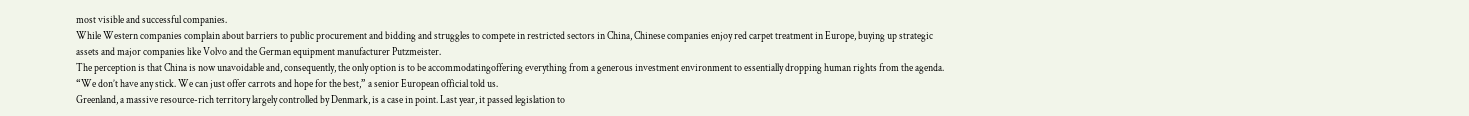most visible and successful companies.
While Western companies complain about barriers to public procurement and bidding and struggles to compete in restricted sectors in China, Chinese companies enjoy red carpet treatment in Europe, buying up strategic assets and major companies like Volvo and the German equipment manufacturer Putzmeister.
The perception is that China is now unavoidable and, consequently, the only option is to be accommodatingoffering everything from a generous investment environment to essentially dropping human rights from the agenda. “We don’t have any stick. We can just offer carrots and hope for the best,” a senior European official told us.
Greenland, a massive resource-rich territory largely controlled by Denmark, is a case in point. Last year, it passed legislation to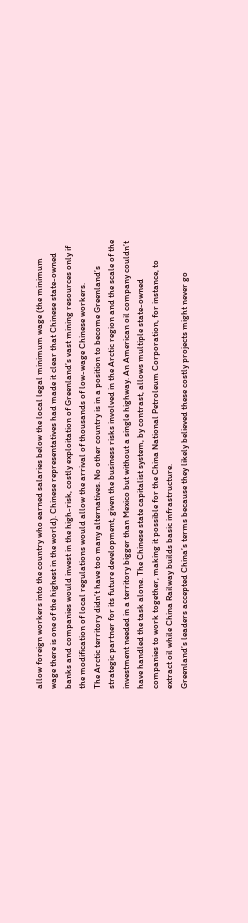allow foreign workers into the country who earned salaries below the local legal minimum wage (the minimum wage there is one of the highest in the world). Chinese representatives had made it clear that Chinese state-owned banks and companies would invest in the high-risk, costly exploitation of Greenland’s vast mining resources only if the modification of local regulations would allow the arrival of thousands of low-wage Chinese workers.
The Arctic territory didn’t have too many alternatives. No other country is in a position to become Greenland’s strategic partner for its future development, given the business risks involved in the Arctic region and the scale of the investment needed in a territory bigger than Mexico but without a single highway. An American oil company couldn’t have handled the task alone. The Chinese state capitalist system, by contrast, allows multiple state-owned companies to work together, making it possible for the China National Petroleum Corporation, for instance, to extract oil while China Railway builds basic infrastructure.
Greenland’s leaders accepted China’s terms because they likely believed these costly projects might never go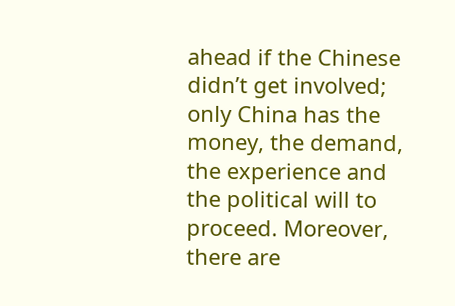ahead if the Chinese didn’t get involved; only China has the money, the demand, the experience and the political will to proceed. Moreover, there are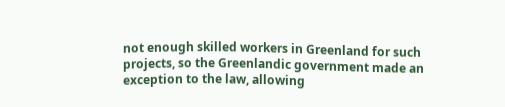not enough skilled workers in Greenland for such projects, so the Greenlandic government made an exception to the law, allowing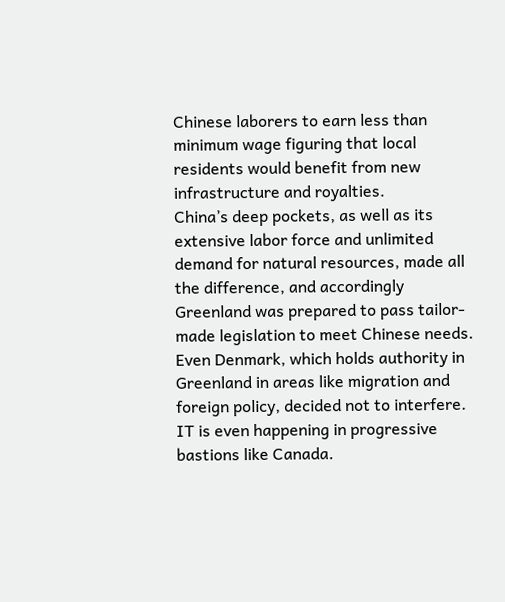Chinese laborers to earn less than minimum wage figuring that local residents would benefit from new infrastructure and royalties.
China’s deep pockets, as well as its extensive labor force and unlimited demand for natural resources, made all the difference, and accordingly Greenland was prepared to pass tailor-made legislation to meet Chinese needs. Even Denmark, which holds authority in Greenland in areas like migration and foreign policy, decided not to interfere.
IT is even happening in progressive bastions like Canada.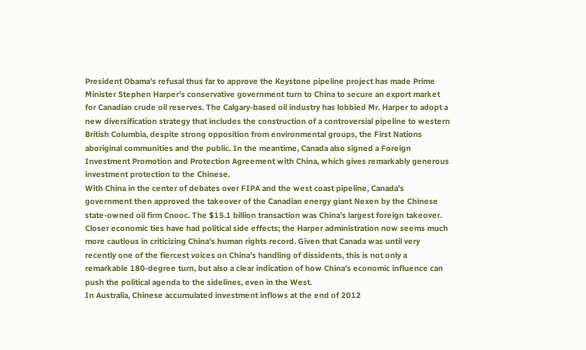President Obama’s refusal thus far to approve the Keystone pipeline project has made Prime Minister Stephen Harper’s conservative government turn to China to secure an export market for Canadian crude oil reserves. The Calgary-based oil industry has lobbied Mr. Harper to adopt a new diversification strategy that includes the construction of a controversial pipeline to western British Columbia, despite strong opposition from environmental groups, the First Nations aboriginal communities and the public. In the meantime, Canada also signed a Foreign Investment Promotion and Protection Agreement with China, which gives remarkably generous investment protection to the Chinese.
With China in the center of debates over FIPA and the west coast pipeline, Canada’s government then approved the takeover of the Canadian energy giant Nexen by the Chinese state-owned oil firm Cnooc. The $15.1 billion transaction was China’s largest foreign takeover.
Closer economic ties have had political side effects; the Harper administration now seems much more cautious in criticizing China’s human rights record. Given that Canada was until very recently one of the fiercest voices on China’s handling of dissidents, this is not only a remarkable 180-degree turn, but also a clear indication of how China’s economic influence can push the political agenda to the sidelines, even in the West.
In Australia, Chinese accumulated investment inflows at the end of 2012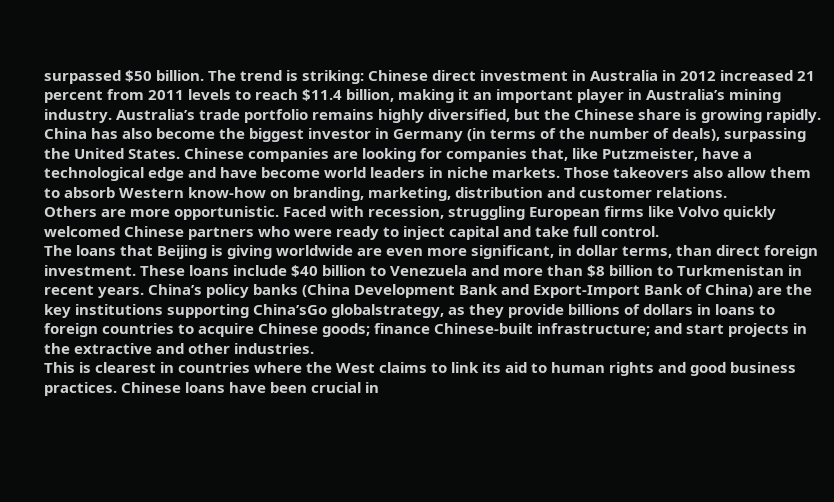surpassed $50 billion. The trend is striking: Chinese direct investment in Australia in 2012 increased 21 percent from 2011 levels to reach $11.4 billion, making it an important player in Australia’s mining industry. Australia’s trade portfolio remains highly diversified, but the Chinese share is growing rapidly.
China has also become the biggest investor in Germany (in terms of the number of deals), surpassing the United States. Chinese companies are looking for companies that, like Putzmeister, have a technological edge and have become world leaders in niche markets. Those takeovers also allow them to absorb Western know-how on branding, marketing, distribution and customer relations.
Others are more opportunistic. Faced with recession, struggling European firms like Volvo quickly welcomed Chinese partners who were ready to inject capital and take full control.
The loans that Beijing is giving worldwide are even more significant, in dollar terms, than direct foreign investment. These loans include $40 billion to Venezuela and more than $8 billion to Turkmenistan in recent years. China’s policy banks (China Development Bank and Export-Import Bank of China) are the key institutions supporting China’sGo globalstrategy, as they provide billions of dollars in loans to foreign countries to acquire Chinese goods; finance Chinese-built infrastructure; and start projects in the extractive and other industries.
This is clearest in countries where the West claims to link its aid to human rights and good business practices. Chinese loans have been crucial in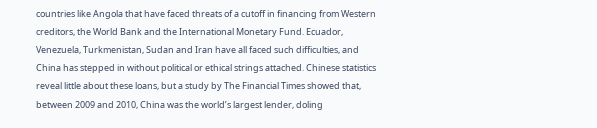countries like Angola that have faced threats of a cutoff in financing from Western creditors, the World Bank and the International Monetary Fund. Ecuador, Venezuela, Turkmenistan, Sudan and Iran have all faced such difficulties, and China has stepped in without political or ethical strings attached. Chinese statistics reveal little about these loans, but a study by The Financial Times showed that, between 2009 and 2010, China was the world’s largest lender, doling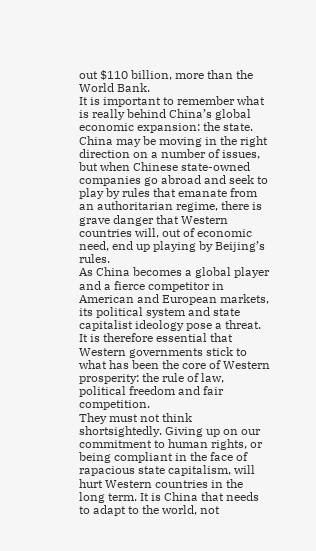out $110 billion, more than the World Bank.
It is important to remember what is really behind China’s global economic expansion: the state. China may be moving in the right direction on a number of issues, but when Chinese state-owned companies go abroad and seek to play by rules that emanate from an authoritarian regime, there is grave danger that Western countries will, out of economic need, end up playing by Beijing’s rules.
As China becomes a global player and a fierce competitor in American and European markets, its political system and state capitalist ideology pose a threat. It is therefore essential that Western governments stick to what has been the core of Western prosperity: the rule of law, political freedom and fair competition.
They must not think shortsightedly. Giving up on our commitment to human rights, or being compliant in the face of rapacious state capitalism, will hurt Western countries in the long term. It is China that needs to adapt to the world, not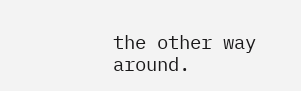the other way around.